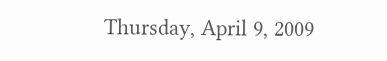Thursday, April 9, 2009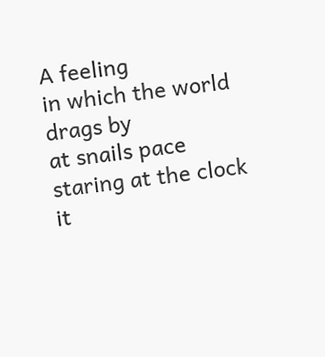A feeling
in which the world
drags by
at snails pace
staring at the clock
it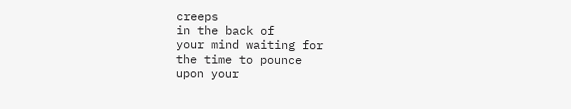creeps
in the back of
your mind waiting for
the time to pounce
upon your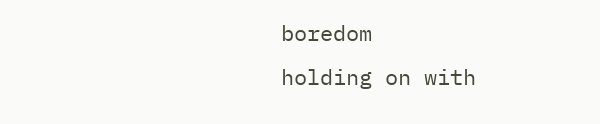boredom
holding on with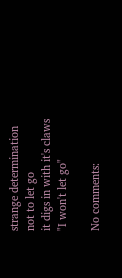strange determination
not to let go
it digs in with it's claws
"I won't let go"

No comments: